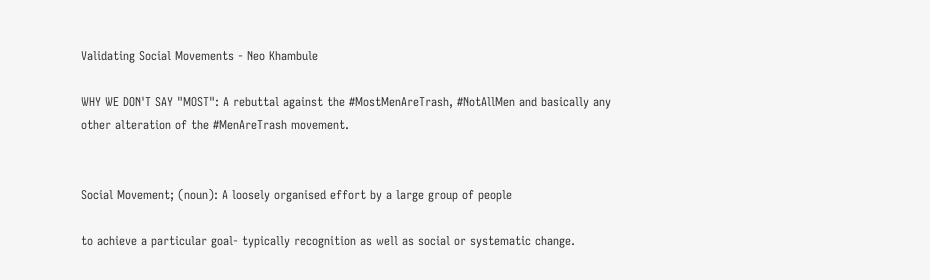Validating Social Movements - Neo Khambule

WHY WE DON'T SAY "MOST": A rebuttal against the #MostMenAreTrash, #NotAllMen and basically any other alteration of the #MenAreTrash movement.


Social Movement; (noun): A loosely organised effort by a large group of people

to achieve a particular goal- typically recognition as well as social or systematic change.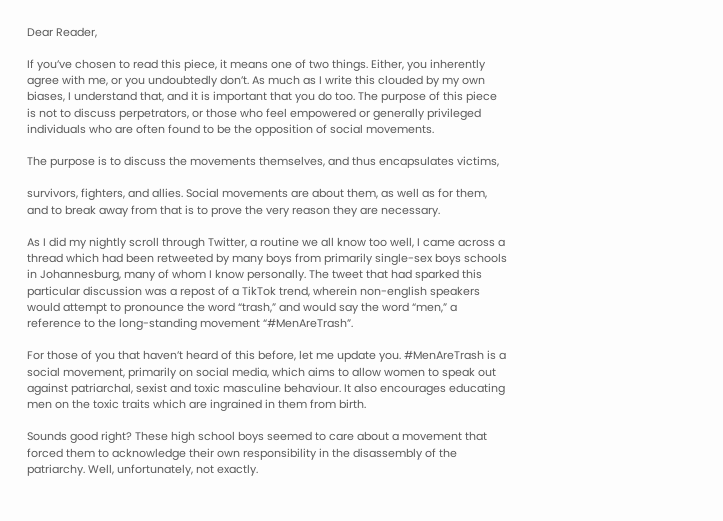Dear Reader,

If you’ve chosen to read this piece, it means one of two things. Either, you inherently agree with me, or you undoubtedly don’t. As much as I write this clouded by my own biases, I understand that, and it is important that you do too. The purpose of this piece is not to discuss perpetrators, or those who feel empowered or generally privileged individuals who are often found to be the opposition of social movements.

The purpose is to discuss the movements themselves, and thus encapsulates victims,

survivors, fighters, and allies. Social movements are about them, as well as for them, and to break away from that is to prove the very reason they are necessary.

As I did my nightly scroll through Twitter, a routine we all know too well, I came across a thread which had been retweeted by many boys from primarily single-sex boys schools in Johannesburg, many of whom I know personally. The tweet that had sparked this particular discussion was a repost of a TikTok trend, wherein non-english speakers would attempt to pronounce the word “trash,” and would say the word “men,” a reference to the long-standing movement “#MenAreTrash”.

For those of you that haven’t heard of this before, let me update you. #MenAreTrash is a social movement, primarily on social media, which aims to allow women to speak out against patriarchal, sexist and toxic masculine behaviour. It also encourages educating men on the toxic traits which are ingrained in them from birth.

Sounds good right? These high school boys seemed to care about a movement that forced them to acknowledge their own responsibility in the disassembly of the patriarchy. Well, unfortunately, not exactly.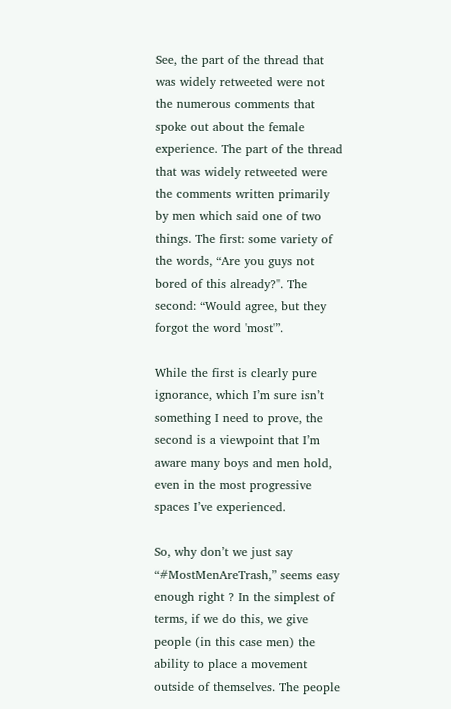See, the part of the thread that was widely retweeted were not the numerous comments that spoke out about the female experience. The part of the thread that was widely retweeted were the comments written primarily by men which said one of two things. The first: some variety of the words, “Are you guys not bored of this already?". The second: “Would agree, but they forgot the word 'most'”.

While the first is clearly pure ignorance, which I’m sure isn’t something I need to prove, the second is a viewpoint that I’m aware many boys and men hold, even in the most progressive spaces I’ve experienced.

So, why don’t we just say “#MostMenAreTrash,” seems easy enough right ? In the simplest of terms, if we do this, we give people (in this case men) the ability to place a movement outside of themselves. The people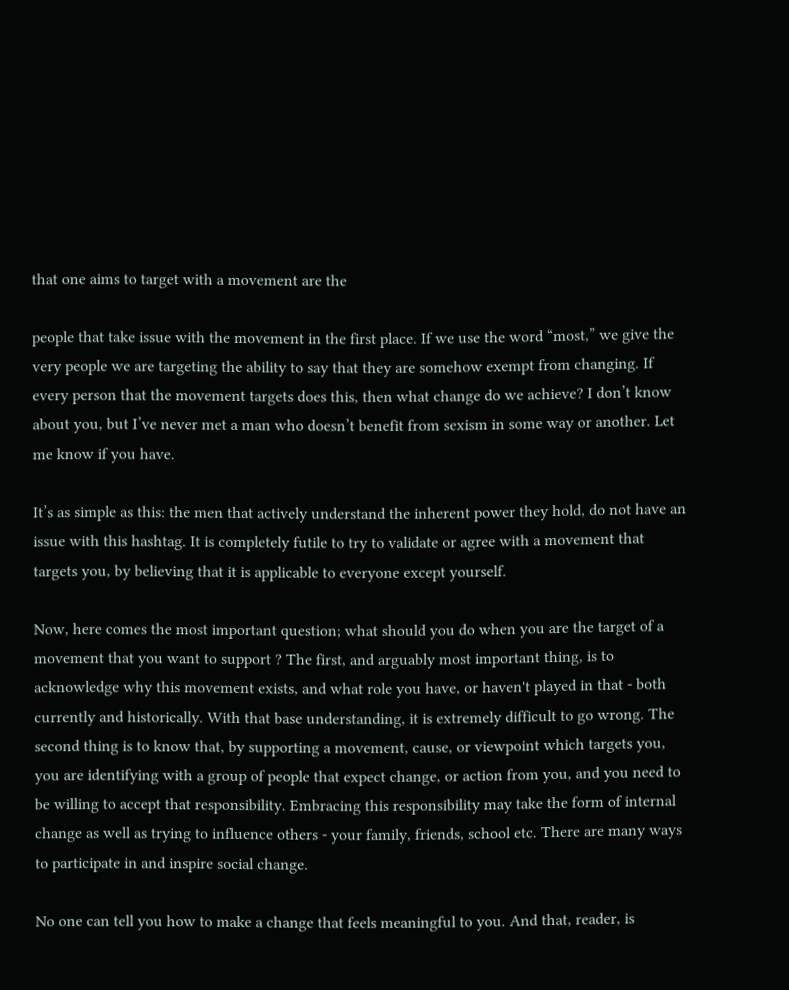that one aims to target with a movement are the

people that take issue with the movement in the first place. If we use the word “most,” we give the very people we are targeting the ability to say that they are somehow exempt from changing. If every person that the movement targets does this, then what change do we achieve? I don’t know about you, but I’ve never met a man who doesn’t benefit from sexism in some way or another. Let me know if you have.

It’s as simple as this: the men that actively understand the inherent power they hold, do not have an issue with this hashtag. It is completely futile to try to validate or agree with a movement that targets you, by believing that it is applicable to everyone except yourself.

Now, here comes the most important question; what should you do when you are the target of a movement that you want to support ? The first, and arguably most important thing, is to acknowledge why this movement exists, and what role you have, or haven't played in that - both currently and historically. With that base understanding, it is extremely difficult to go wrong. The second thing is to know that, by supporting a movement, cause, or viewpoint which targets you, you are identifying with a group of people that expect change, or action from you, and you need to be willing to accept that responsibility. Embracing this responsibility may take the form of internal change as well as trying to influence others - your family, friends, school etc. There are many ways to participate in and inspire social change.

No one can tell you how to make a change that feels meaningful to you. And that, reader, is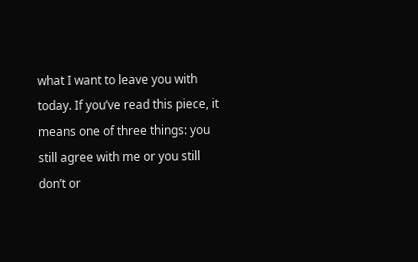what I want to leave you with today. If you’ve read this piece, it means one of three things: you still agree with me or you still don’t or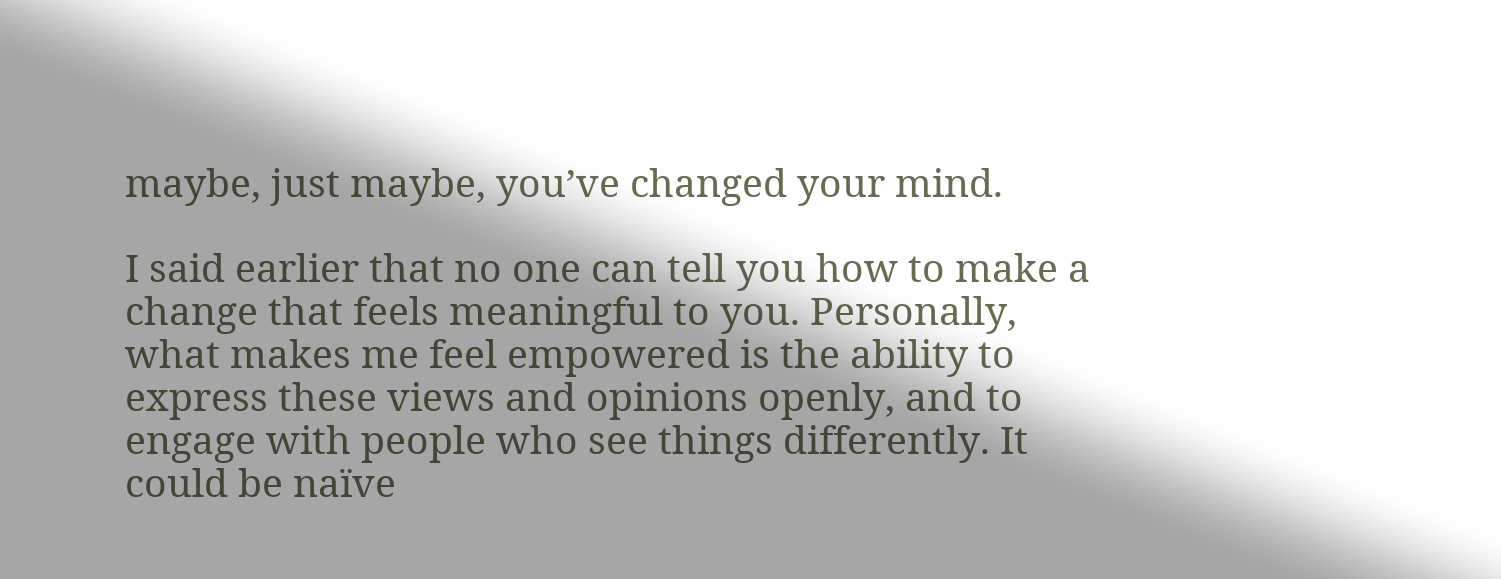maybe, just maybe, you’ve changed your mind.

I said earlier that no one can tell you how to make a change that feels meaningful to you. Personally, what makes me feel empowered is the ability to express these views and opinions openly, and to engage with people who see things differently. It could be naïve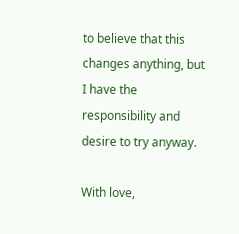to believe that this changes anything, but I have the responsibility and desire to try anyway.

With love,